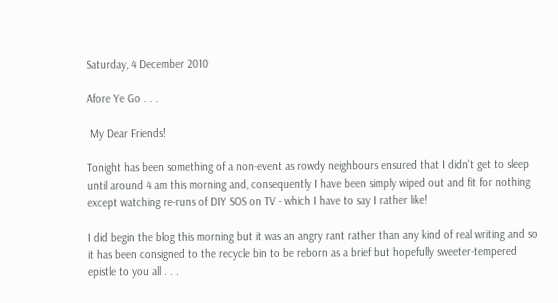Saturday, 4 December 2010

Afore Ye Go . . .

 My Dear Friends!

Tonight has been something of a non-event as rowdy neighbours ensured that I didn't get to sleep until around 4 am this morning and, consequently I have been simply wiped out and fit for nothing except watching re-runs of DIY SOS on TV - which I have to say I rather like!

I did begin the blog this morning but it was an angry rant rather than any kind of real writing and so it has been consigned to the recycle bin to be reborn as a brief but hopefully sweeter-tempered epistle to you all . . .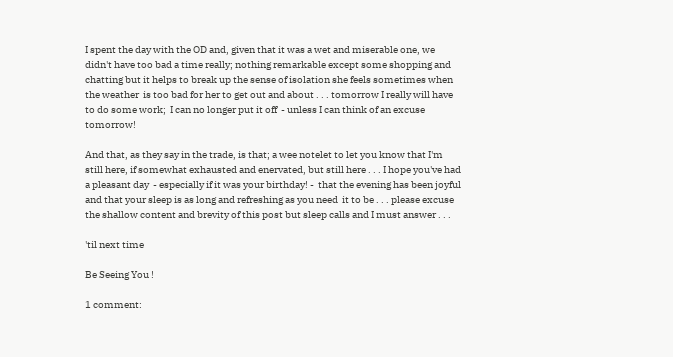I spent the day with the OD and, given that it was a wet and miserable one, we didn't have too bad a time really; nothing remarkable except some shopping and chatting but it helps to break up the sense of isolation she feels sometimes when the weather  is too bad for her to get out and about . . . tomorrow I really will have to do some work;  I can no longer put it off  - unless I can think of an excuse tomorrow!

And that, as they say in the trade, is that; a wee notelet to let you know that I'm still here, if somewhat exhausted and enervated, but still here . . . I hope you've had a pleasant day  - especially if it was your birthday! -  that the evening has been joyful and that your sleep is as long and refreshing as you need  it to be . . . please excuse the shallow content and brevity of this post but sleep calls and I must answer . . .

'til next time

Be Seeing You !

1 comment: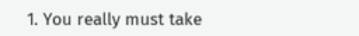1. You really must take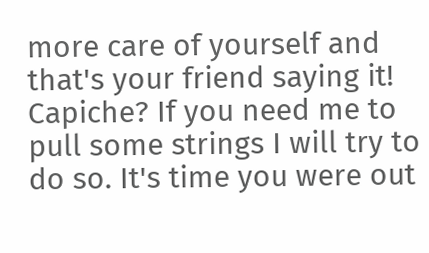more care of yourself and that's your friend saying it! Capiche? If you need me to pull some strings I will try to do so. It's time you were out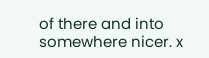of there and into somewhere nicer. x